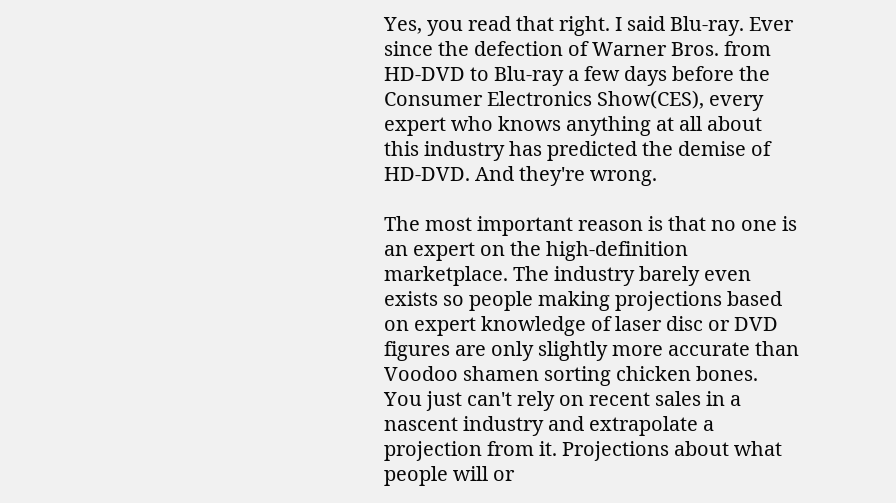Yes, you read that right. I said Blu-ray. Ever since the defection of Warner Bros. from HD-DVD to Blu-ray a few days before the Consumer Electronics Show(CES), every expert who knows anything at all about this industry has predicted the demise of HD-DVD. And they're wrong.

The most important reason is that no one is an expert on the high-definition marketplace. The industry barely even exists so people making projections based on expert knowledge of laser disc or DVD figures are only slightly more accurate than Voodoo shamen sorting chicken bones. You just can't rely on recent sales in a nascent industry and extrapolate a projection from it. Projections about what people will or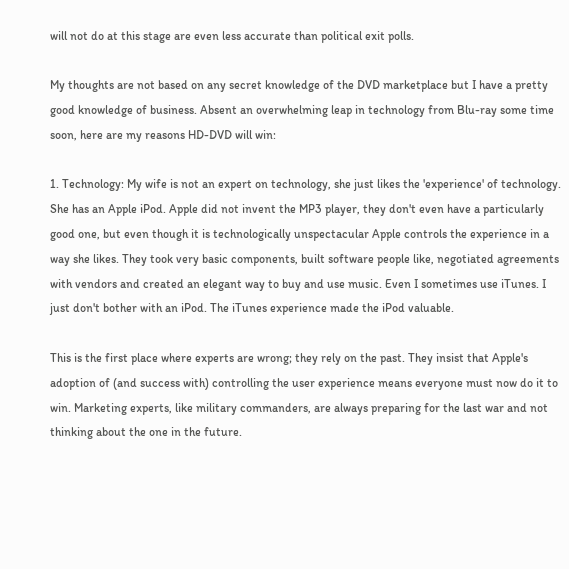will not do at this stage are even less accurate than political exit polls.

My thoughts are not based on any secret knowledge of the DVD marketplace but I have a pretty good knowledge of business. Absent an overwhelming leap in technology from Blu-ray some time soon, here are my reasons HD-DVD will win:

1. Technology: My wife is not an expert on technology, she just likes the 'experience' of technology. She has an Apple iPod. Apple did not invent the MP3 player, they don't even have a particularly good one, but even though it is technologically unspectacular Apple controls the experience in a way she likes. They took very basic components, built software people like, negotiated agreements with vendors and created an elegant way to buy and use music. Even I sometimes use iTunes. I just don't bother with an iPod. The iTunes experience made the iPod valuable.

This is the first place where experts are wrong; they rely on the past. They insist that Apple's adoption of (and success with) controlling the user experience means everyone must now do it to win. Marketing experts, like military commanders, are always preparing for the last war and not thinking about the one in the future.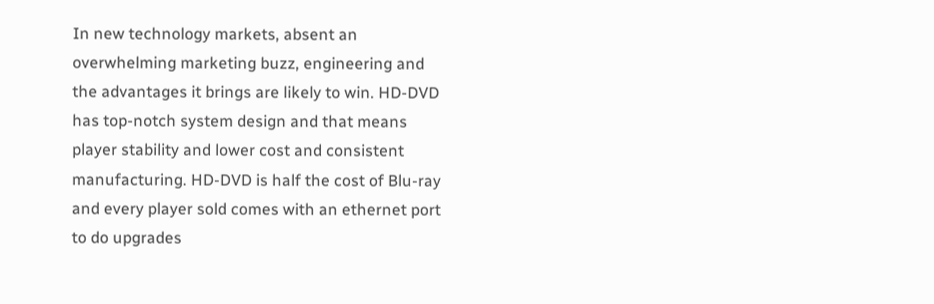In new technology markets, absent an overwhelming marketing buzz, engineering and the advantages it brings are likely to win. HD-DVD has top-notch system design and that means player stability and lower cost and consistent manufacturing. HD-DVD is half the cost of Blu-ray and every player sold comes with an ethernet port to do upgrades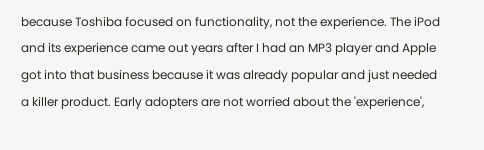because Toshiba focused on functionality, not the experience. The iPod and its experience came out years after I had an MP3 player and Apple got into that business because it was already popular and just needed a killer product. Early adopters are not worried about the 'experience',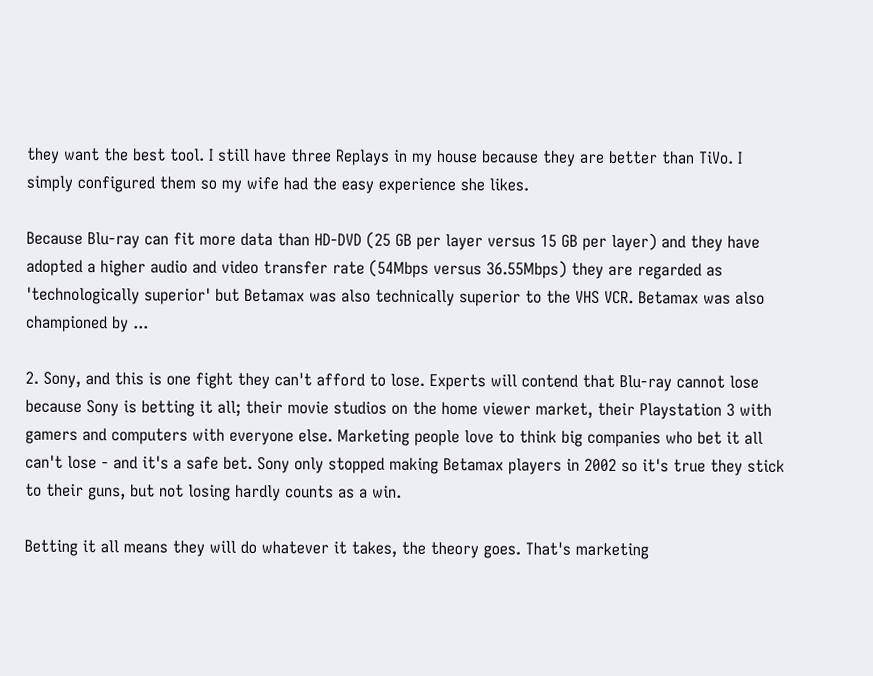they want the best tool. I still have three Replays in my house because they are better than TiVo. I simply configured them so my wife had the easy experience she likes.

Because Blu-ray can fit more data than HD-DVD (25 GB per layer versus 15 GB per layer) and they have adopted a higher audio and video transfer rate (54Mbps versus 36.55Mbps) they are regarded as 'technologically superior' but Betamax was also technically superior to the VHS VCR. Betamax was also championed by ...

2. Sony, and this is one fight they can't afford to lose. Experts will contend that Blu-ray cannot lose because Sony is betting it all; their movie studios on the home viewer market, their Playstation 3 with gamers and computers with everyone else. Marketing people love to think big companies who bet it all can't lose - and it's a safe bet. Sony only stopped making Betamax players in 2002 so it's true they stick to their guns, but not losing hardly counts as a win.

Betting it all means they will do whatever it takes, the theory goes. That's marketing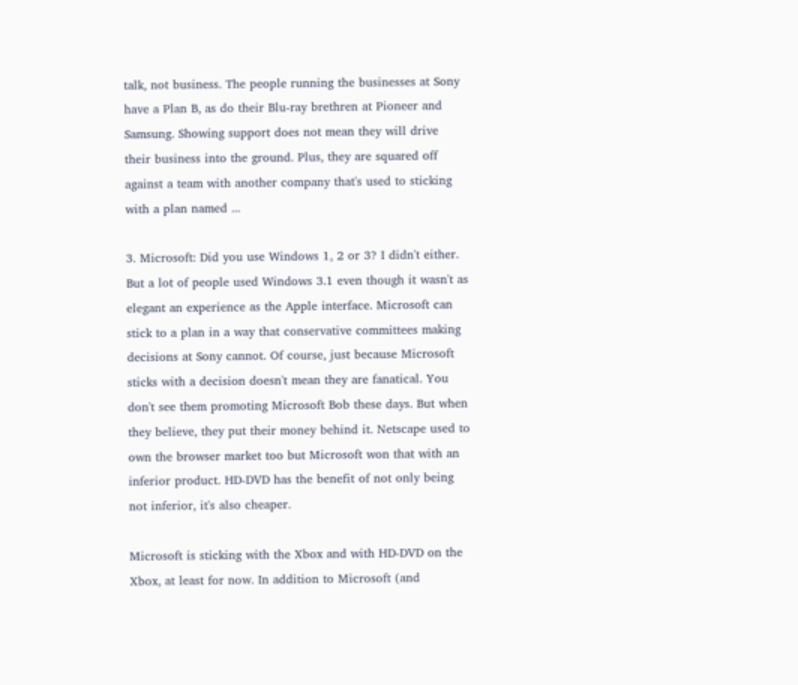talk, not business. The people running the businesses at Sony have a Plan B, as do their Blu-ray brethren at Pioneer and Samsung. Showing support does not mean they will drive their business into the ground. Plus, they are squared off against a team with another company that's used to sticking with a plan named ...

3. Microsoft: Did you use Windows 1, 2 or 3? I didn't either. But a lot of people used Windows 3.1 even though it wasn't as elegant an experience as the Apple interface. Microsoft can stick to a plan in a way that conservative committees making decisions at Sony cannot. Of course, just because Microsoft sticks with a decision doesn't mean they are fanatical. You don't see them promoting Microsoft Bob these days. But when they believe, they put their money behind it. Netscape used to own the browser market too but Microsoft won that with an inferior product. HD-DVD has the benefit of not only being not inferior, it's also cheaper.

Microsoft is sticking with the Xbox and with HD-DVD on the Xbox, at least for now. In addition to Microsoft (and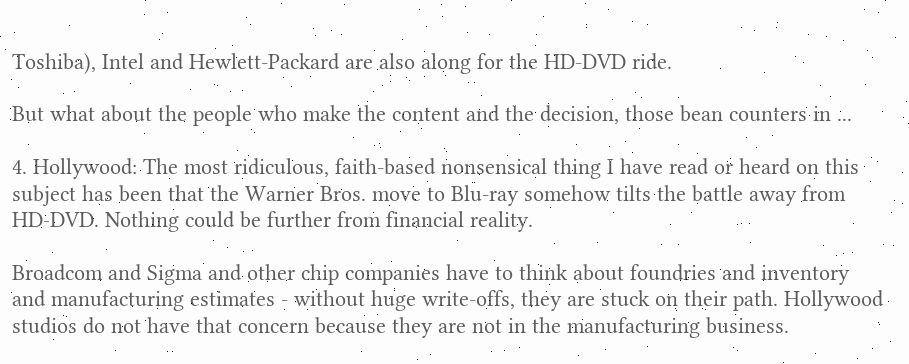Toshiba), Intel and Hewlett-Packard are also along for the HD-DVD ride.

But what about the people who make the content and the decision, those bean counters in ...

4. Hollywood: The most ridiculous, faith-based nonsensical thing I have read or heard on this subject has been that the Warner Bros. move to Blu-ray somehow tilts the battle away from HD-DVD. Nothing could be further from financial reality.

Broadcom and Sigma and other chip companies have to think about foundries and inventory and manufacturing estimates - without huge write-offs, they are stuck on their path. Hollywood studios do not have that concern because they are not in the manufacturing business.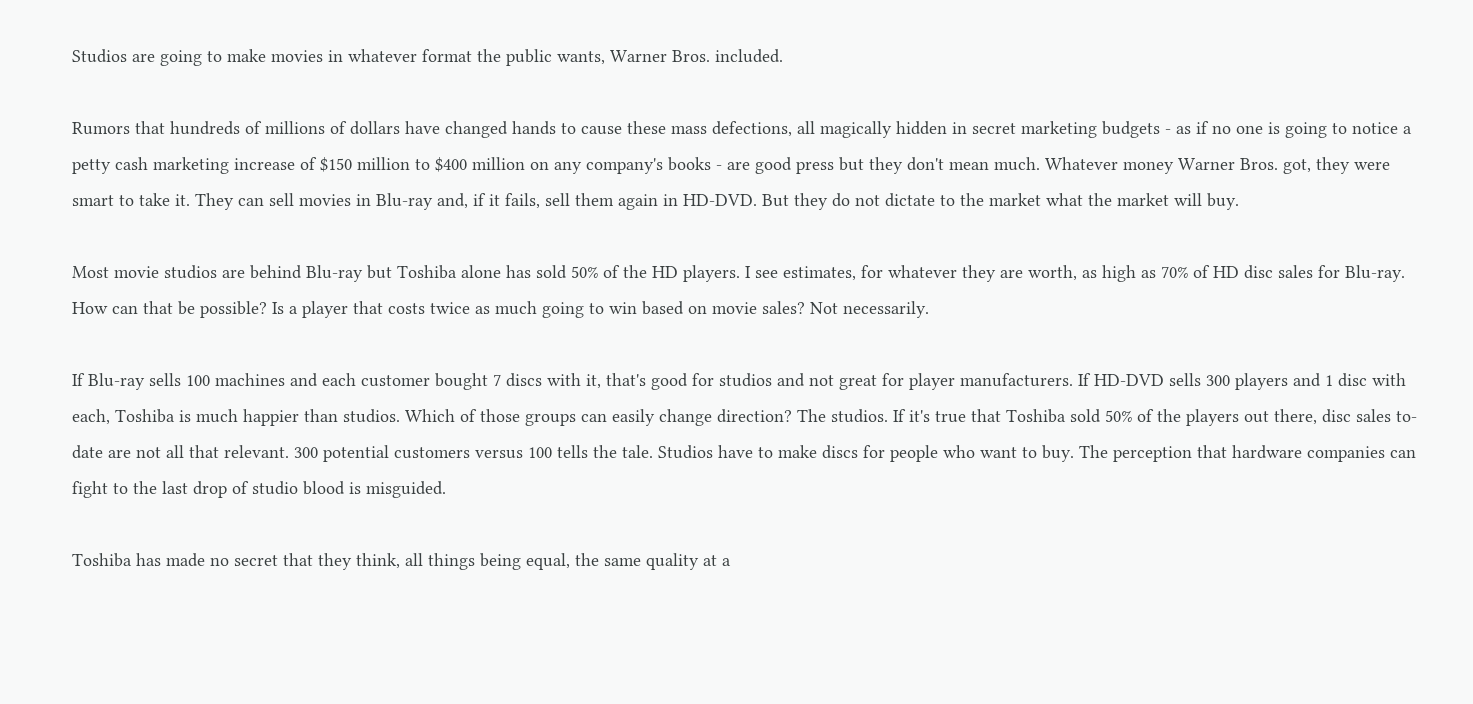Studios are going to make movies in whatever format the public wants, Warner Bros. included.

Rumors that hundreds of millions of dollars have changed hands to cause these mass defections, all magically hidden in secret marketing budgets - as if no one is going to notice a petty cash marketing increase of $150 million to $400 million on any company's books - are good press but they don't mean much. Whatever money Warner Bros. got, they were smart to take it. They can sell movies in Blu-ray and, if it fails, sell them again in HD-DVD. But they do not dictate to the market what the market will buy.

Most movie studios are behind Blu-ray but Toshiba alone has sold 50% of the HD players. I see estimates, for whatever they are worth, as high as 70% of HD disc sales for Blu-ray. How can that be possible? Is a player that costs twice as much going to win based on movie sales? Not necessarily.

If Blu-ray sells 100 machines and each customer bought 7 discs with it, that's good for studios and not great for player manufacturers. If HD-DVD sells 300 players and 1 disc with each, Toshiba is much happier than studios. Which of those groups can easily change direction? The studios. If it's true that Toshiba sold 50% of the players out there, disc sales to-date are not all that relevant. 300 potential customers versus 100 tells the tale. Studios have to make discs for people who want to buy. The perception that hardware companies can fight to the last drop of studio blood is misguided.

Toshiba has made no secret that they think, all things being equal, the same quality at a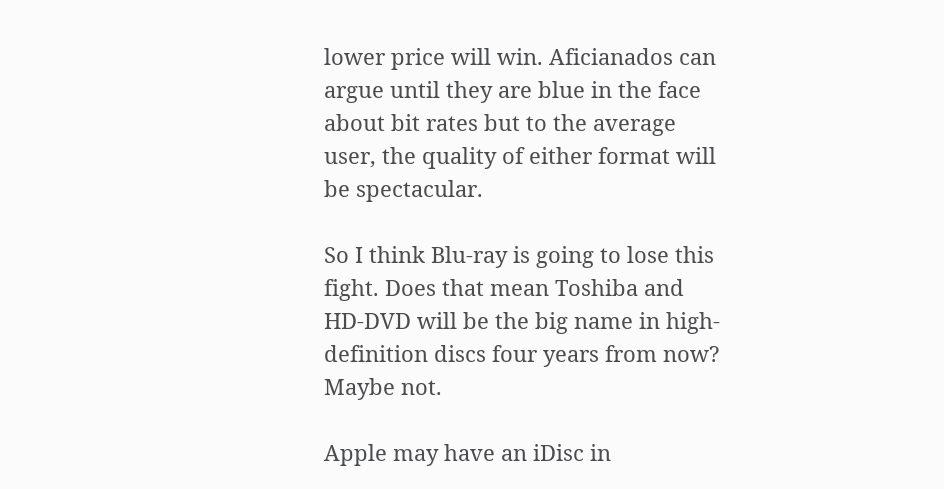lower price will win. Aficianados can argue until they are blue in the face about bit rates but to the average user, the quality of either format will be spectacular.

So I think Blu-ray is going to lose this fight. Does that mean Toshiba and HD-DVD will be the big name in high-definition discs four years from now? Maybe not.

Apple may have an iDisc in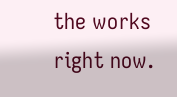the works right now.